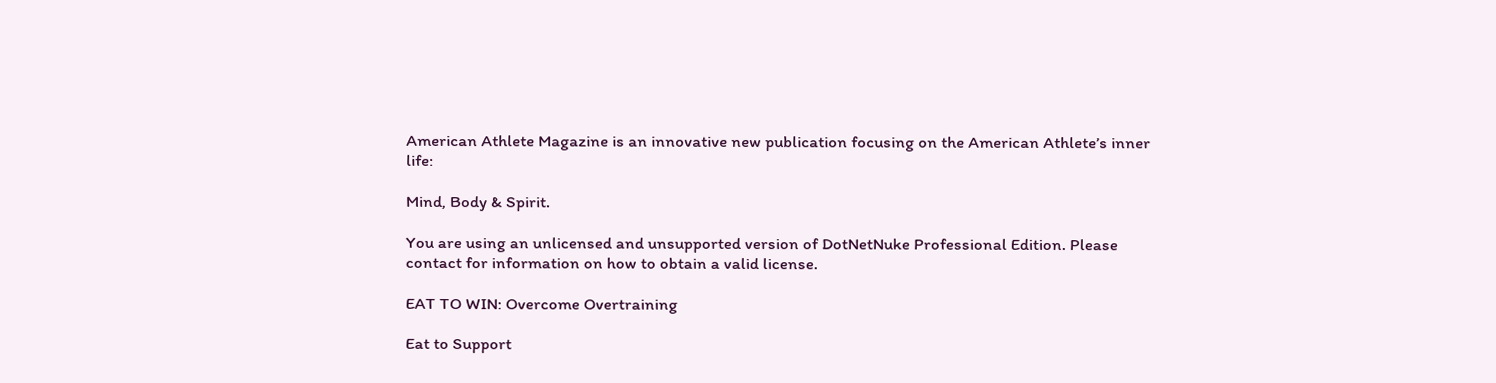American Athlete Magazine is an innovative new publication focusing on the American Athlete’s inner life:

Mind, Body & Spirit.

You are using an unlicensed and unsupported version of DotNetNuke Professional Edition. Please contact for information on how to obtain a valid license.

EAT TO WIN: Overcome Overtraining

Eat to Support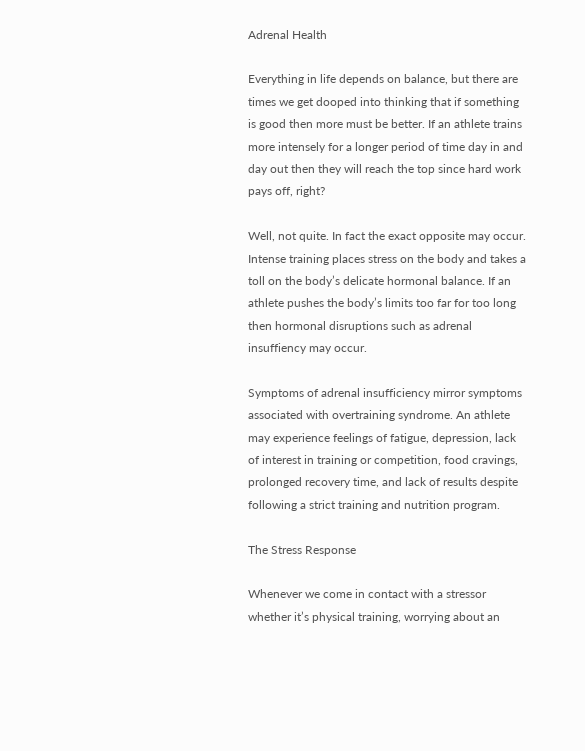Adrenal Health

Everything in life depends on balance, but there are times we get dooped into thinking that if something is good then more must be better. If an athlete trains more intensely for a longer period of time day in and day out then they will reach the top since hard work pays off, right?

Well, not quite. In fact the exact opposite may occur. Intense training places stress on the body and takes a toll on the body’s delicate hormonal balance. If an athlete pushes the body’s limits too far for too long then hormonal disruptions such as adrenal insuffiency may occur.

Symptoms of adrenal insufficiency mirror symptoms associated with overtraining syndrome. An athlete may experience feelings of fatigue, depression, lack of interest in training or competition, food cravings, prolonged recovery time, and lack of results despite following a strict training and nutrition program.

The Stress Response

Whenever we come in contact with a stressor whether it’s physical training, worrying about an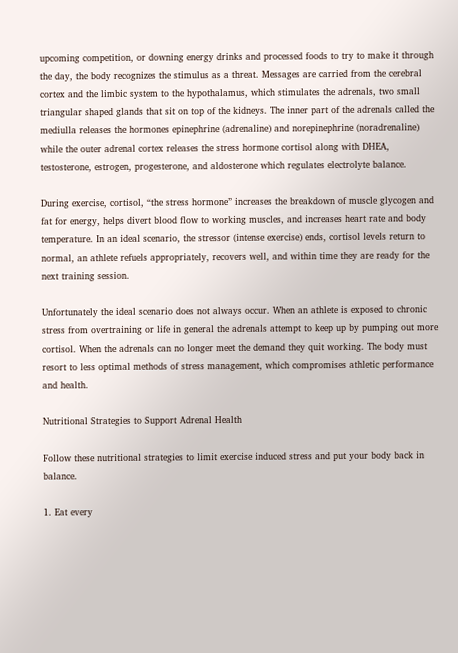upcoming competition, or downing energy drinks and processed foods to try to make it through the day, the body recognizes the stimulus as a threat. Messages are carried from the cerebral cortex and the limbic system to the hypothalamus, which stimulates the adrenals, two small triangular shaped glands that sit on top of the kidneys. The inner part of the adrenals called the mediulla releases the hormones epinephrine (adrenaline) and norepinephrine (noradrenaline) while the outer adrenal cortex releases the stress hormone cortisol along with DHEA, testosterone, estrogen, progesterone, and aldosterone which regulates electrolyte balance.

During exercise, cortisol, “the stress hormone” increases the breakdown of muscle glycogen and fat for energy, helps divert blood flow to working muscles, and increases heart rate and body temperature. In an ideal scenario, the stressor (intense exercise) ends, cortisol levels return to normal, an athlete refuels appropriately, recovers well, and within time they are ready for the next training session.

Unfortunately the ideal scenario does not always occur. When an athlete is exposed to chronic stress from overtraining or life in general the adrenals attempt to keep up by pumping out more cortisol. When the adrenals can no longer meet the demand they quit working. The body must resort to less optimal methods of stress management, which compromises athletic performance and health.

Nutritional Strategies to Support Adrenal Health

Follow these nutritional strategies to limit exercise induced stress and put your body back in balance.

1. Eat every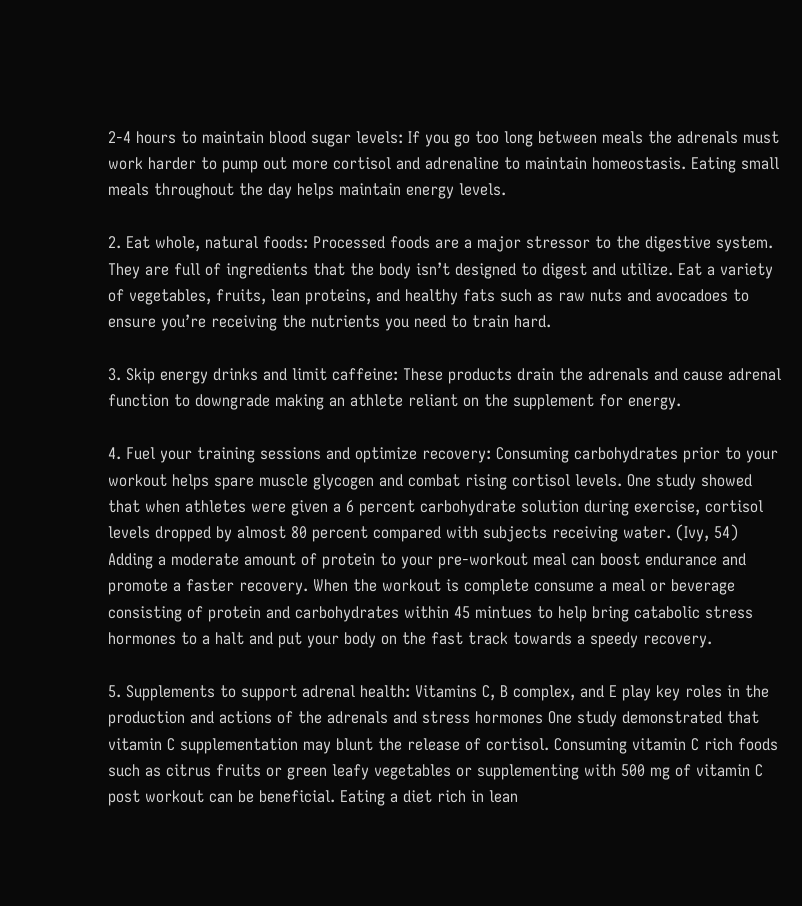2-4 hours to maintain blood sugar levels: If you go too long between meals the adrenals must work harder to pump out more cortisol and adrenaline to maintain homeostasis. Eating small meals throughout the day helps maintain energy levels.

2. Eat whole, natural foods: Processed foods are a major stressor to the digestive system. They are full of ingredients that the body isn’t designed to digest and utilize. Eat a variety of vegetables, fruits, lean proteins, and healthy fats such as raw nuts and avocadoes to ensure you’re receiving the nutrients you need to train hard.

3. Skip energy drinks and limit caffeine: These products drain the adrenals and cause adrenal function to downgrade making an athlete reliant on the supplement for energy.

4. Fuel your training sessions and optimize recovery: Consuming carbohydrates prior to your workout helps spare muscle glycogen and combat rising cortisol levels. One study showed that when athletes were given a 6 percent carbohydrate solution during exercise, cortisol levels dropped by almost 80 percent compared with subjects receiving water. (Ivy, 54) Adding a moderate amount of protein to your pre-workout meal can boost endurance and promote a faster recovery. When the workout is complete consume a meal or beverage consisting of protein and carbohydrates within 45 mintues to help bring catabolic stress hormones to a halt and put your body on the fast track towards a speedy recovery.

5. Supplements to support adrenal health: Vitamins C, B complex, and E play key roles in the production and actions of the adrenals and stress hormones One study demonstrated that vitamin C supplementation may blunt the release of cortisol. Consuming vitamin C rich foods such as citrus fruits or green leafy vegetables or supplementing with 500 mg of vitamin C post workout can be beneficial. Eating a diet rich in lean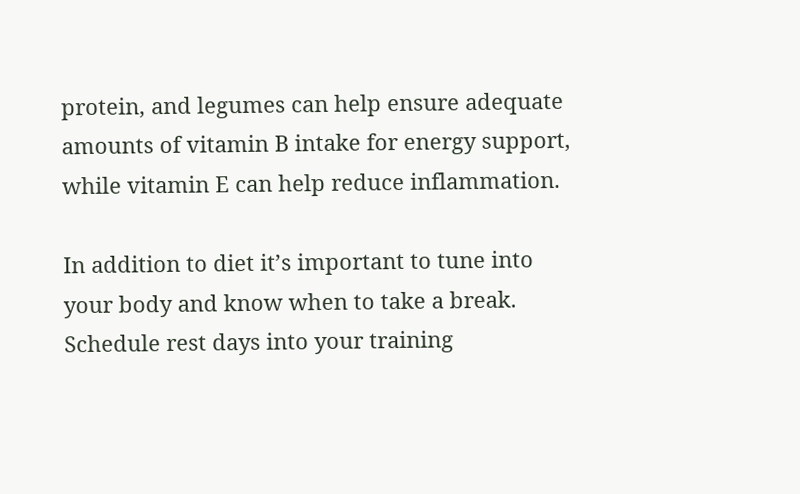protein, and legumes can help ensure adequate amounts of vitamin B intake for energy support, while vitamin E can help reduce inflammation.

In addition to diet it’s important to tune into your body and know when to take a break. Schedule rest days into your training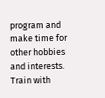program and make time for other hobbies and interests. Train with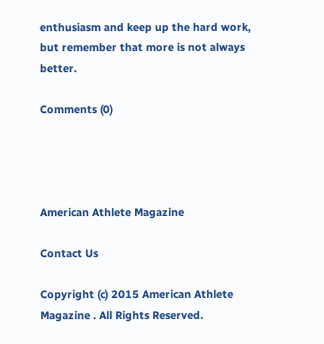enthusiasm and keep up the hard work, but remember that more is not always better.

Comments (0)




American Athlete Magazine

Contact Us

Copyright (c) 2015 American Athlete Magazine . All Rights Reserved.